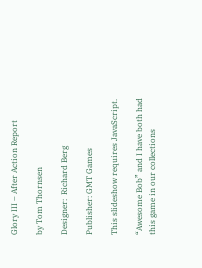Glory III – After Action Report

by Tom Thornsen

Designer:  Richard Berg

Publisher: GMT Games

This slideshow requires JavaScript.

“Awesome Bob” and I have both had this game in our collections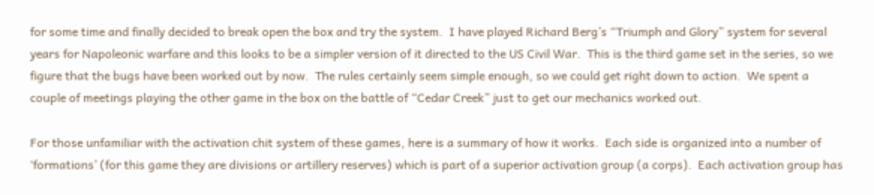for some time and finally decided to break open the box and try the system.  I have played Richard Berg’s “Triumph and Glory” system for several years for Napoleonic warfare and this looks to be a simpler version of it directed to the US Civil War.  This is the third game set in the series, so we figure that the bugs have been worked out by now.  The rules certainly seem simple enough, so we could get right down to action.  We spent a couple of meetings playing the other game in the box on the battle of “Cedar Creek” just to get our mechanics worked out.

For those unfamiliar with the activation chit system of these games, here is a summary of how it works.  Each side is organized into a number of ‘formations’ (for this game they are divisions or artillery reserves) which is part of a superior activation group (a corps).  Each activation group has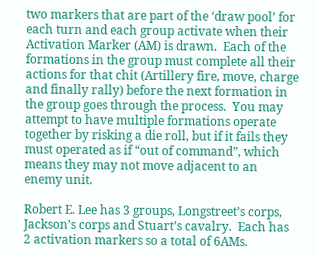two markers that are part of the ‘draw pool’ for each turn and each group activate when their Activation Marker (AM) is drawn.  Each of the formations in the group must complete all their actions for that chit (Artillery fire, move, charge and finally rally) before the next formation in the group goes through the process.  You may attempt to have multiple formations operate together by risking a die roll, but if it fails they must operated as if “out of command”, which means they may not move adjacent to an enemy unit.

Robert E. Lee has 3 groups, Longstreet’s corps, Jackson’s corps and Stuart’s cavalry.  Each has 2 activation markers so a total of 6AMs.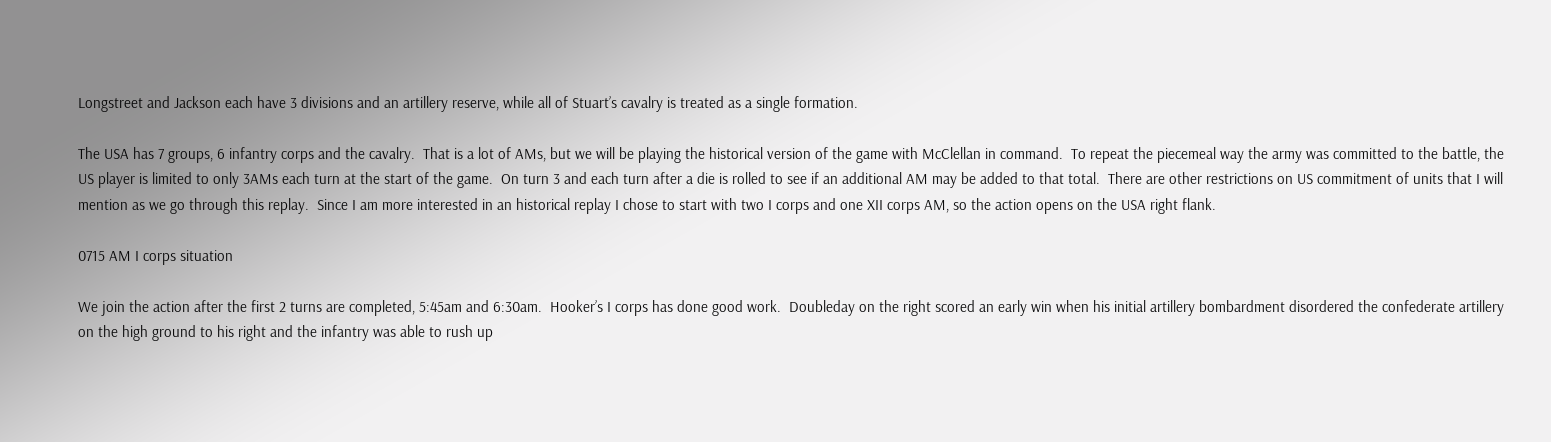Longstreet and Jackson each have 3 divisions and an artillery reserve, while all of Stuart’s cavalry is treated as a single formation.

The USA has 7 groups, 6 infantry corps and the cavalry.  That is a lot of AMs, but we will be playing the historical version of the game with McClellan in command.  To repeat the piecemeal way the army was committed to the battle, the US player is limited to only 3AMs each turn at the start of the game.  On turn 3 and each turn after a die is rolled to see if an additional AM may be added to that total.  There are other restrictions on US commitment of units that I will mention as we go through this replay.  Since I am more interested in an historical replay I chose to start with two I corps and one XII corps AM, so the action opens on the USA right flank.

0715 AM I corps situation

We join the action after the first 2 turns are completed, 5:45am and 6:30am.  Hooker’s I corps has done good work.  Doubleday on the right scored an early win when his initial artillery bombardment disordered the confederate artillery on the high ground to his right and the infantry was able to rush up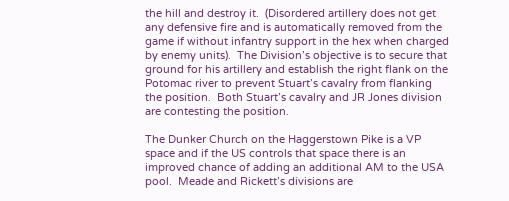the hill and destroy it.  (Disordered artillery does not get any defensive fire and is automatically removed from the game if without infantry support in the hex when charged by enemy units).  The Division’s objective is to secure that ground for his artillery and establish the right flank on the Potomac river to prevent Stuart’s cavalry from flanking the position.  Both Stuart’s cavalry and JR Jones division are contesting the position.

The Dunker Church on the Haggerstown Pike is a VP space and if the US controls that space there is an improved chance of adding an additional AM to the USA pool.  Meade and Rickett’s divisions are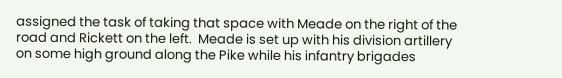assigned the task of taking that space with Meade on the right of the road and Rickett on the left.  Meade is set up with his division artillery on some high ground along the Pike while his infantry brigades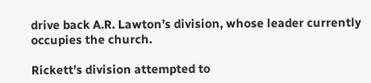drive back A.R. Lawton’s division, whose leader currently occupies the church.

Rickett’s division attempted to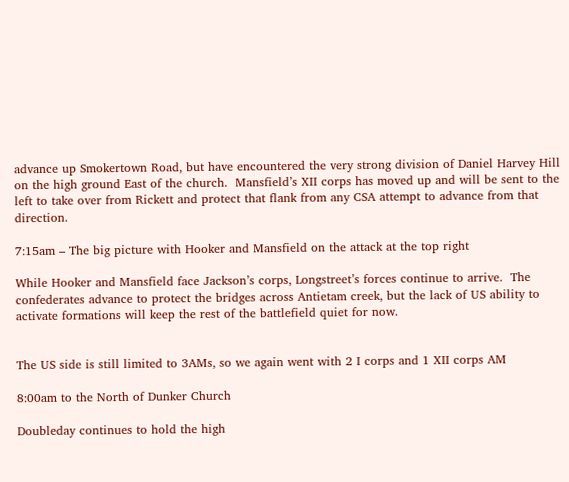advance up Smokertown Road, but have encountered the very strong division of Daniel Harvey Hill on the high ground East of the church.  Mansfield’s XII corps has moved up and will be sent to the left to take over from Rickett and protect that flank from any CSA attempt to advance from that direction.

7:15am – The big picture with Hooker and Mansfield on the attack at the top right

While Hooker and Mansfield face Jackson’s corps, Longstreet’s forces continue to arrive.  The confederates advance to protect the bridges across Antietam creek, but the lack of US ability to activate formations will keep the rest of the battlefield quiet for now.


The US side is still limited to 3AMs, so we again went with 2 I corps and 1 XII corps AM

8:00am to the North of Dunker Church

Doubleday continues to hold the high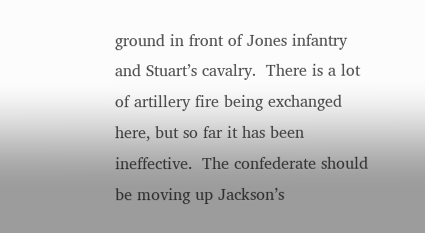ground in front of Jones infantry and Stuart’s cavalry.  There is a lot of artillery fire being exchanged here, but so far it has been ineffective.  The confederate should be moving up Jackson’s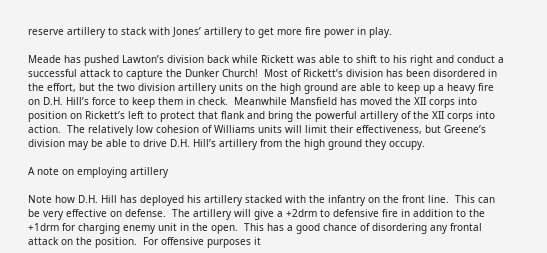reserve artillery to stack with Jones’ artillery to get more fire power in play.

Meade has pushed Lawton’s division back while Rickett was able to shift to his right and conduct a successful attack to capture the Dunker Church!  Most of Rickett’s division has been disordered in the effort, but the two division artillery units on the high ground are able to keep up a heavy fire on D.H. Hill’s force to keep them in check.  Meanwhile Mansfield has moved the XII corps into position on Rickett’s left to protect that flank and bring the powerful artillery of the XII corps into action.  The relatively low cohesion of Williams units will limit their effectiveness, but Greene’s division may be able to drive D.H. Hill’s artillery from the high ground they occupy.

A note on employing artillery

Note how D.H. Hill has deployed his artillery stacked with the infantry on the front line.  This can be very effective on defense.  The artillery will give a +2drm to defensive fire in addition to the +1drm for charging enemy unit in the open.  This has a good chance of disordering any frontal attack on the position.  For offensive purposes it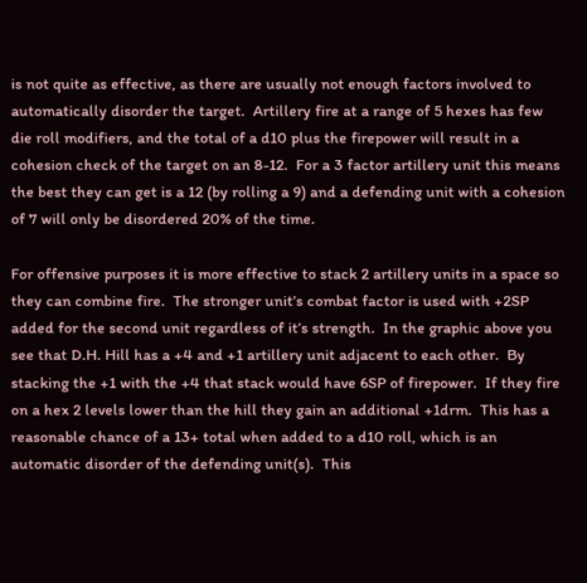is not quite as effective, as there are usually not enough factors involved to automatically disorder the target.  Artillery fire at a range of 5 hexes has few die roll modifiers, and the total of a d10 plus the firepower will result in a cohesion check of the target on an 8-12.  For a 3 factor artillery unit this means the best they can get is a 12 (by rolling a 9) and a defending unit with a cohesion of 7 will only be disordered 20% of the time.

For offensive purposes it is more effective to stack 2 artillery units in a space so they can combine fire.  The stronger unit’s combat factor is used with +2SP added for the second unit regardless of it’s strength.  In the graphic above you see that D.H. Hill has a +4 and +1 artillery unit adjacent to each other.  By stacking the +1 with the +4 that stack would have 6SP of firepower.  If they fire on a hex 2 levels lower than the hill they gain an additional +1drm.  This has a reasonable chance of a 13+ total when added to a d10 roll, which is an automatic disorder of the defending unit(s).  This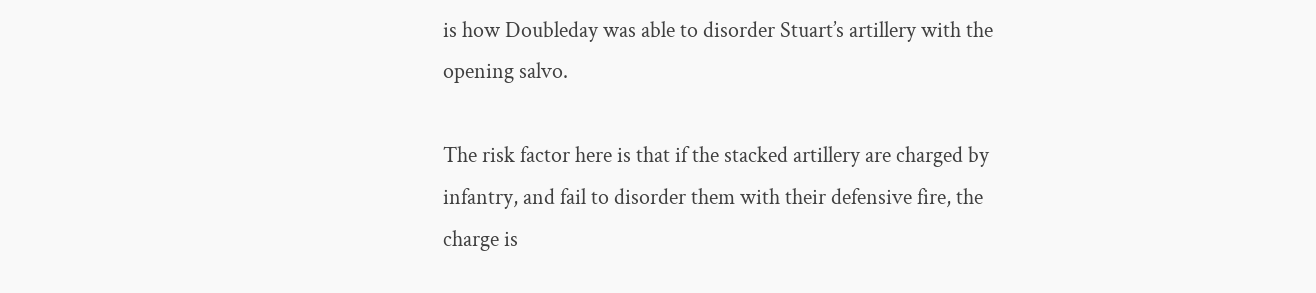is how Doubleday was able to disorder Stuart’s artillery with the opening salvo.

The risk factor here is that if the stacked artillery are charged by infantry, and fail to disorder them with their defensive fire, the charge is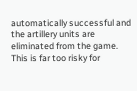automatically successful and the artillery units are eliminated from the game.  This is far too risky for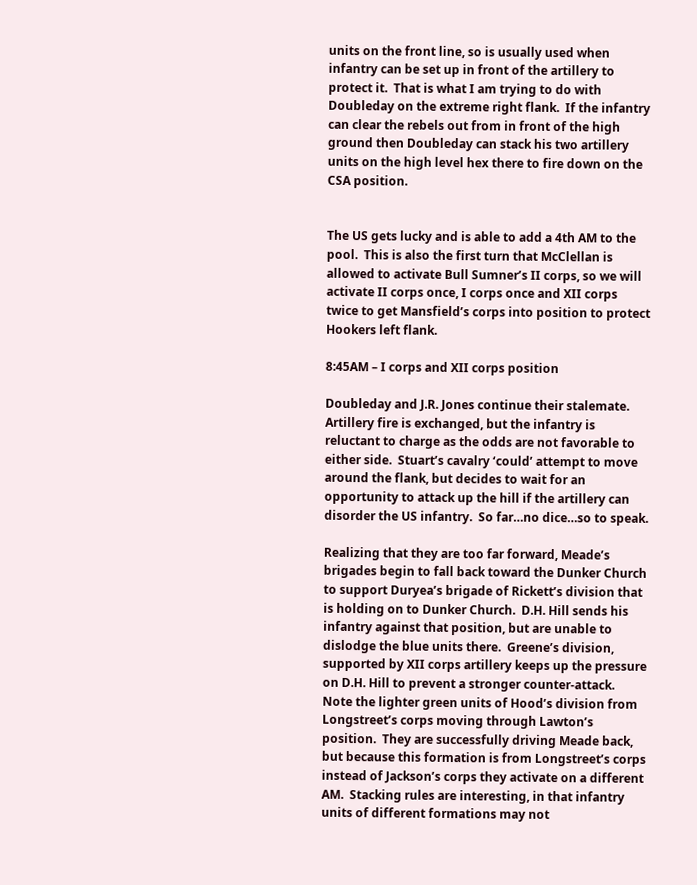units on the front line, so is usually used when infantry can be set up in front of the artillery to protect it.  That is what I am trying to do with Doubleday on the extreme right flank.  If the infantry can clear the rebels out from in front of the high ground then Doubleday can stack his two artillery units on the high level hex there to fire down on the CSA position.


The US gets lucky and is able to add a 4th AM to the pool.  This is also the first turn that McClellan is allowed to activate Bull Sumner’s II corps, so we will activate II corps once, I corps once and XII corps twice to get Mansfield’s corps into position to protect Hookers left flank.

8:45AM – I corps and XII corps position

Doubleday and J.R. Jones continue their stalemate.  Artillery fire is exchanged, but the infantry is reluctant to charge as the odds are not favorable to either side.  Stuart’s cavalry ‘could’ attempt to move around the flank, but decides to wait for an opportunity to attack up the hill if the artillery can disorder the US infantry.  So far…no dice…so to speak.

Realizing that they are too far forward, Meade’s brigades begin to fall back toward the Dunker Church to support Duryea’s brigade of Rickett’s division that is holding on to Dunker Church.  D.H. Hill sends his infantry against that position, but are unable to dislodge the blue units there.  Greene’s division, supported by XII corps artillery keeps up the pressure on D.H. Hill to prevent a stronger counter-attack.  Note the lighter green units of Hood’s division from Longstreet’s corps moving through Lawton’s position.  They are successfully driving Meade back, but because this formation is from Longstreet’s corps instead of Jackson’s corps they activate on a different AM.  Stacking rules are interesting, in that infantry units of different formations may not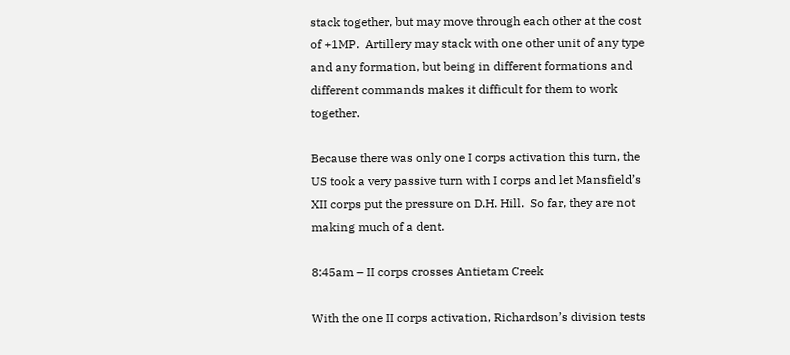stack together, but may move through each other at the cost of +1MP.  Artillery may stack with one other unit of any type and any formation, but being in different formations and different commands makes it difficult for them to work together.

Because there was only one I corps activation this turn, the US took a very passive turn with I corps and let Mansfield’s XII corps put the pressure on D.H. Hill.  So far, they are not making much of a dent.

8:45am – II corps crosses Antietam Creek

With the one II corps activation, Richardson’s division tests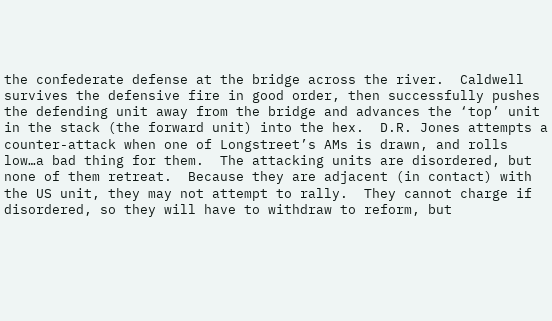the confederate defense at the bridge across the river.  Caldwell survives the defensive fire in good order, then successfully pushes the defending unit away from the bridge and advances the ‘top’ unit in the stack (the forward unit) into the hex.  D.R. Jones attempts a counter-attack when one of Longstreet’s AMs is drawn, and rolls low…a bad thing for them.  The attacking units are disordered, but none of them retreat.  Because they are adjacent (in contact) with the US unit, they may not attempt to rally.  They cannot charge if disordered, so they will have to withdraw to reform, but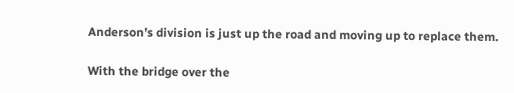Anderson’s division is just up the road and moving up to replace them.

With the bridge over the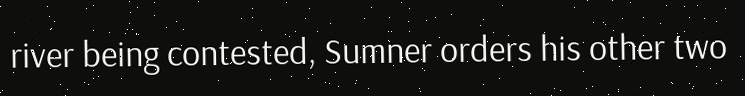river being contested, Sumner orders his other two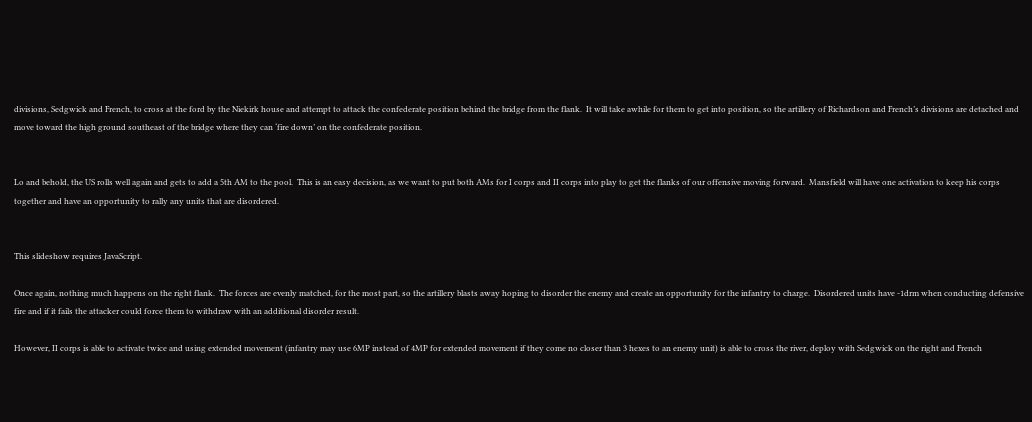divisions, Sedgwick and French, to cross at the ford by the Niekirk house and attempt to attack the confederate position behind the bridge from the flank.  It will take awhile for them to get into position, so the artillery of Richardson and French’s divisions are detached and move toward the high ground southeast of the bridge where they can ‘fire down’ on the confederate position.


Lo and behold, the US rolls well again and gets to add a 5th AM to the pool.  This is an easy decision, as we want to put both AMs for I corps and II corps into play to get the flanks of our offensive moving forward.  Mansfield will have one activation to keep his corps together and have an opportunity to rally any units that are disordered.


This slideshow requires JavaScript.

Once again, nothing much happens on the right flank.  The forces are evenly matched, for the most part, so the artillery blasts away hoping to disorder the enemy and create an opportunity for the infantry to charge.  Disordered units have -1drm when conducting defensive fire and if it fails the attacker could force them to withdraw with an additional disorder result.

However, II corps is able to activate twice and using extended movement (infantry may use 6MP instead of 4MP for extended movement if they come no closer than 3 hexes to an enemy unit) is able to cross the river, deploy with Sedgwick on the right and French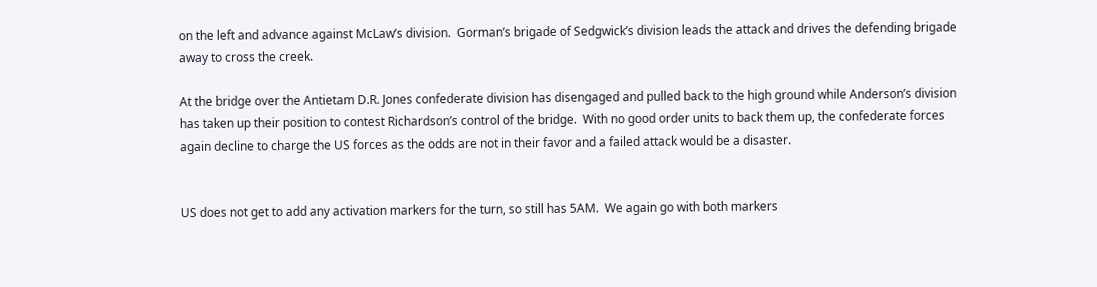on the left and advance against McLaw’s division.  Gorman’s brigade of Sedgwick’s division leads the attack and drives the defending brigade away to cross the creek.

At the bridge over the Antietam D.R. Jones confederate division has disengaged and pulled back to the high ground while Anderson’s division has taken up their position to contest Richardson’s control of the bridge.  With no good order units to back them up, the confederate forces again decline to charge the US forces as the odds are not in their favor and a failed attack would be a disaster.


US does not get to add any activation markers for the turn, so still has 5AM.  We again go with both markers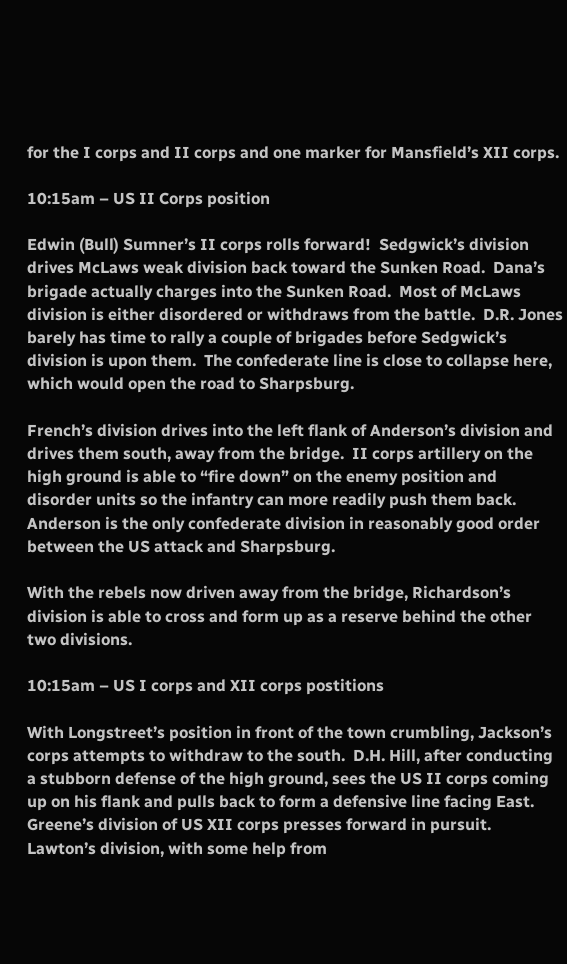for the I corps and II corps and one marker for Mansfield’s XII corps.

10:15am – US II Corps position

Edwin (Bull) Sumner’s II corps rolls forward!  Sedgwick’s division drives McLaws weak division back toward the Sunken Road.  Dana’s brigade actually charges into the Sunken Road.  Most of McLaws division is either disordered or withdraws from the battle.  D.R. Jones barely has time to rally a couple of brigades before Sedgwick’s division is upon them.  The confederate line is close to collapse here, which would open the road to Sharpsburg.

French’s division drives into the left flank of Anderson’s division and drives them south, away from the bridge.  II corps artillery on the high ground is able to “fire down” on the enemy position and disorder units so the infantry can more readily push them back.  Anderson is the only confederate division in reasonably good order between the US attack and Sharpsburg.

With the rebels now driven away from the bridge, Richardson’s division is able to cross and form up as a reserve behind the other two divisions.

10:15am – US I corps and XII corps postitions

With Longstreet’s position in front of the town crumbling, Jackson’s corps attempts to withdraw to the south.  D.H. Hill, after conducting a stubborn defense of the high ground, sees the US II corps coming up on his flank and pulls back to form a defensive line facing East.  Greene’s division of US XII corps presses forward in pursuit.  Lawton’s division, with some help from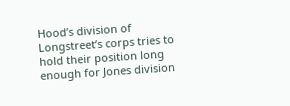Hood’s division of Longstreet’s corps tries to hold their position long enough for Jones division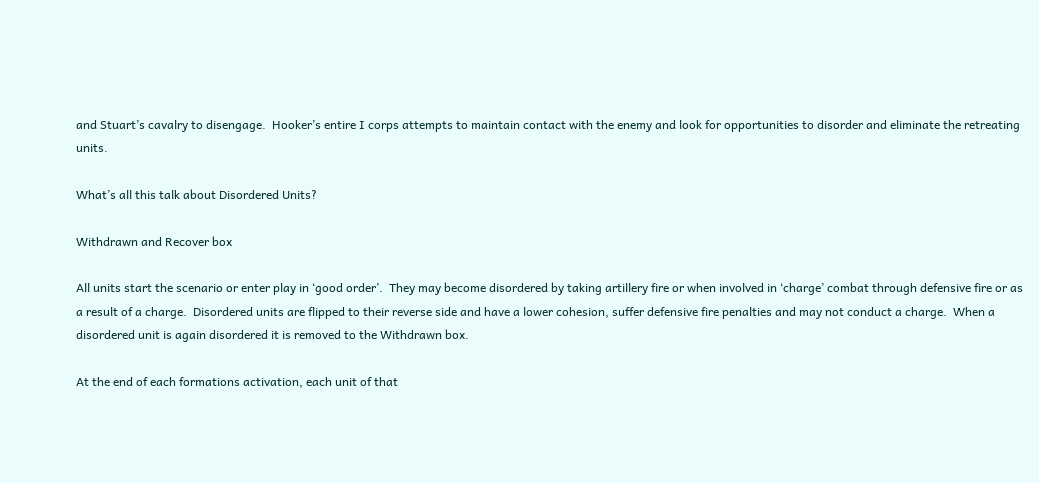and Stuart’s cavalry to disengage.  Hooker’s entire I corps attempts to maintain contact with the enemy and look for opportunities to disorder and eliminate the retreating units.

What’s all this talk about Disordered Units?

Withdrawn and Recover box

All units start the scenario or enter play in ‘good order’.  They may become disordered by taking artillery fire or when involved in ‘charge’ combat through defensive fire or as a result of a charge.  Disordered units are flipped to their reverse side and have a lower cohesion, suffer defensive fire penalties and may not conduct a charge.  When a disordered unit is again disordered it is removed to the Withdrawn box.

At the end of each formations activation, each unit of that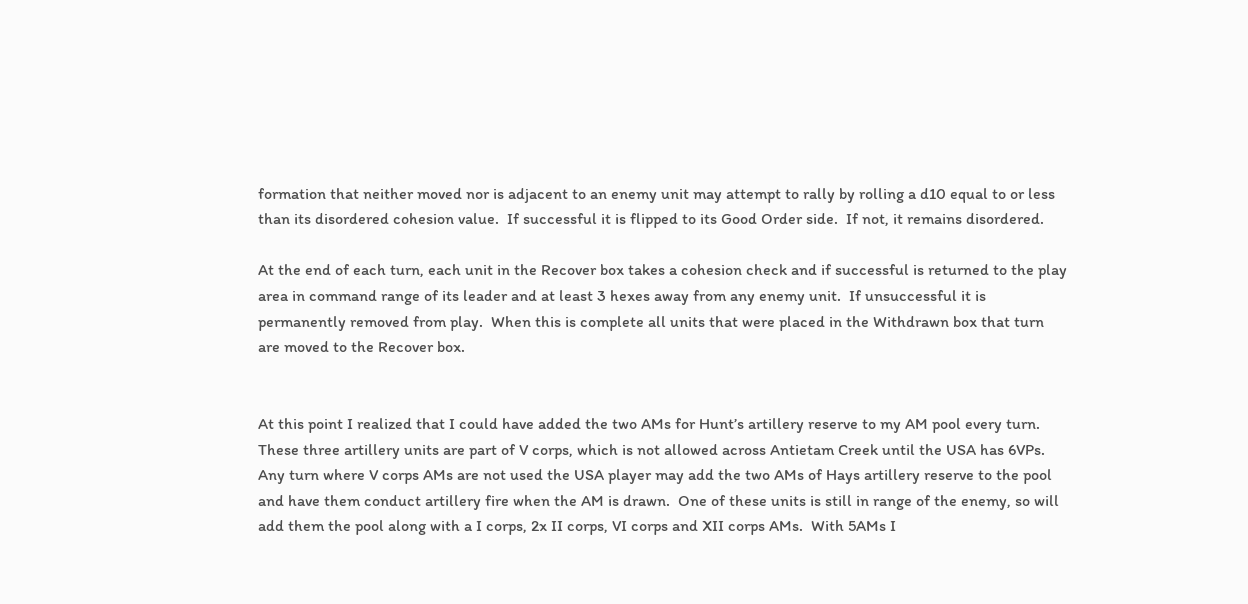formation that neither moved nor is adjacent to an enemy unit may attempt to rally by rolling a d10 equal to or less than its disordered cohesion value.  If successful it is flipped to its Good Order side.  If not, it remains disordered.

At the end of each turn, each unit in the Recover box takes a cohesion check and if successful is returned to the play area in command range of its leader and at least 3 hexes away from any enemy unit.  If unsuccessful it is permanently removed from play.  When this is complete all units that were placed in the Withdrawn box that turn are moved to the Recover box.


At this point I realized that I could have added the two AMs for Hunt’s artillery reserve to my AM pool every turn.  These three artillery units are part of V corps, which is not allowed across Antietam Creek until the USA has 6VPs.  Any turn where V corps AMs are not used the USA player may add the two AMs of Hays artillery reserve to the pool and have them conduct artillery fire when the AM is drawn.  One of these units is still in range of the enemy, so will add them the pool along with a I corps, 2x II corps, VI corps and XII corps AMs.  With 5AMs I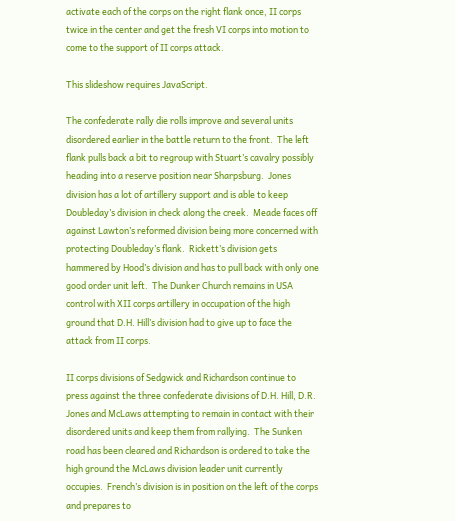activate each of the corps on the right flank once, II corps twice in the center and get the fresh VI corps into motion to come to the support of II corps attack.

This slideshow requires JavaScript.

The confederate rally die rolls improve and several units disordered earlier in the battle return to the front.  The left flank pulls back a bit to regroup with Stuart’s cavalry possibly heading into a reserve position near Sharpsburg.  Jones division has a lot of artillery support and is able to keep Doubleday’s division in check along the creek.  Meade faces off against Lawton’s reformed division being more concerned with protecting Doubleday’s flank.  Rickett’s division gets hammered by Hood’s division and has to pull back with only one good order unit left.  The Dunker Church remains in USA control with XII corps artillery in occupation of the high ground that D.H. Hill’s division had to give up to face the attack from II corps.

II corps divisions of Sedgwick and Richardson continue to press against the three confederate divisions of D.H. Hill, D.R. Jones and McLaws attempting to remain in contact with their disordered units and keep them from rallying.  The Sunken road has been cleared and Richardson is ordered to take the high ground the McLaws division leader unit currently occupies.  French’s division is in position on the left of the corps and prepares to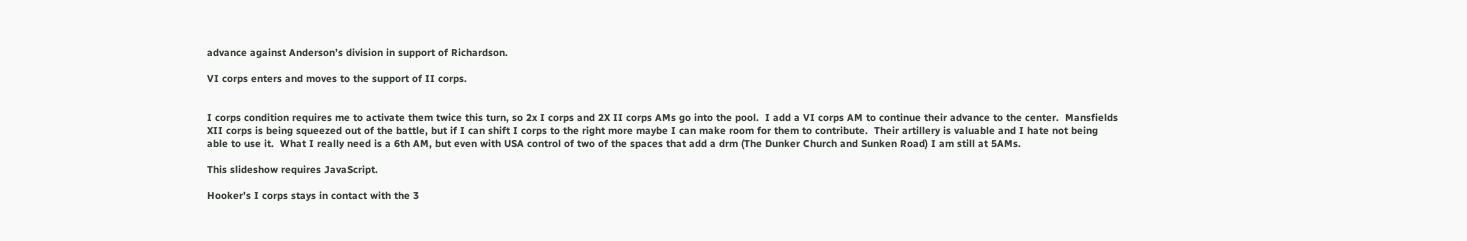advance against Anderson’s division in support of Richardson.

VI corps enters and moves to the support of II corps.


I corps condition requires me to activate them twice this turn, so 2x I corps and 2X II corps AMs go into the pool.  I add a VI corps AM to continue their advance to the center.  Mansfields XII corps is being squeezed out of the battle, but if I can shift I corps to the right more maybe I can make room for them to contribute.  Their artillery is valuable and I hate not being able to use it.  What I really need is a 6th AM, but even with USA control of two of the spaces that add a drm (The Dunker Church and Sunken Road) I am still at 5AMs.

This slideshow requires JavaScript.

Hooker’s I corps stays in contact with the 3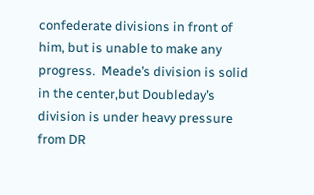confederate divisions in front of him, but is unable to make any progress.  Meade’s division is solid in the center,but Doubleday’s division is under heavy pressure from DR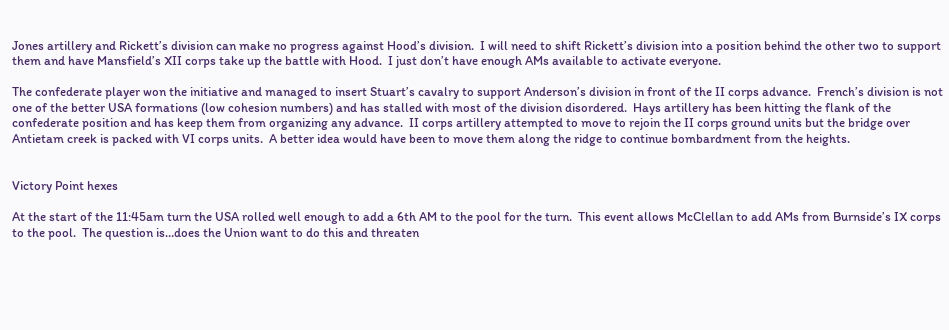Jones artillery and Rickett’s division can make no progress against Hood’s division.  I will need to shift Rickett’s division into a position behind the other two to support them and have Mansfield’s XII corps take up the battle with Hood.  I just don’t have enough AMs available to activate everyone.

The confederate player won the initiative and managed to insert Stuart’s cavalry to support Anderson’s division in front of the II corps advance.  French’s division is not one of the better USA formations (low cohesion numbers) and has stalled with most of the division disordered.  Hays artillery has been hitting the flank of the confederate position and has keep them from organizing any advance.  II corps artillery attempted to move to rejoin the II corps ground units but the bridge over Antietam creek is packed with VI corps units.  A better idea would have been to move them along the ridge to continue bombardment from the heights.


Victory Point hexes

At the start of the 11:45am turn the USA rolled well enough to add a 6th AM to the pool for the turn.  This event allows McClellan to add AMs from Burnside’s IX corps to the pool.  The question is…does the Union want to do this and threaten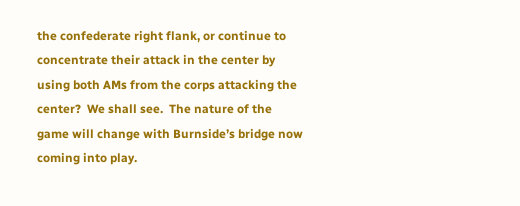the confederate right flank, or continue to concentrate their attack in the center by using both AMs from the corps attacking the center?  We shall see.  The nature of the game will change with Burnside’s bridge now coming into play.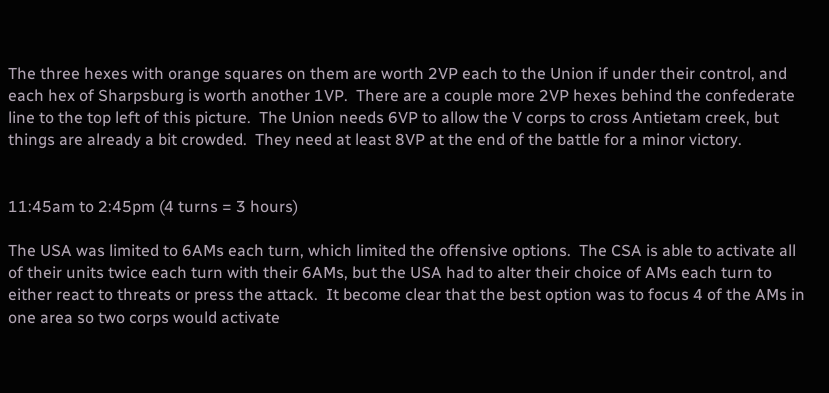The three hexes with orange squares on them are worth 2VP each to the Union if under their control, and each hex of Sharpsburg is worth another 1VP.  There are a couple more 2VP hexes behind the confederate line to the top left of this picture.  The Union needs 6VP to allow the V corps to cross Antietam creek, but things are already a bit crowded.  They need at least 8VP at the end of the battle for a minor victory.


11:45am to 2:45pm (4 turns = 3 hours)

The USA was limited to 6AMs each turn, which limited the offensive options.  The CSA is able to activate all of their units twice each turn with their 6AMs, but the USA had to alter their choice of AMs each turn to either react to threats or press the attack.  It become clear that the best option was to focus 4 of the AMs in one area so two corps would activate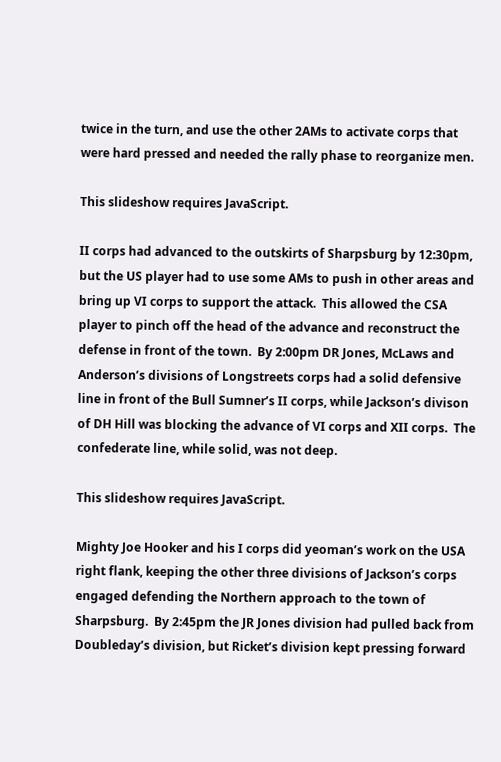twice in the turn, and use the other 2AMs to activate corps that were hard pressed and needed the rally phase to reorganize men.

This slideshow requires JavaScript.

II corps had advanced to the outskirts of Sharpsburg by 12:30pm, but the US player had to use some AMs to push in other areas and bring up VI corps to support the attack.  This allowed the CSA player to pinch off the head of the advance and reconstruct the defense in front of the town.  By 2:00pm DR Jones, McLaws and Anderson’s divisions of Longstreets corps had a solid defensive line in front of the Bull Sumner’s II corps, while Jackson’s divison of DH Hill was blocking the advance of VI corps and XII corps.  The confederate line, while solid, was not deep.

This slideshow requires JavaScript.

Mighty Joe Hooker and his I corps did yeoman’s work on the USA right flank, keeping the other three divisions of Jackson’s corps engaged defending the Northern approach to the town of Sharpsburg.  By 2:45pm the JR Jones division had pulled back from Doubleday’s division, but Ricket’s division kept pressing forward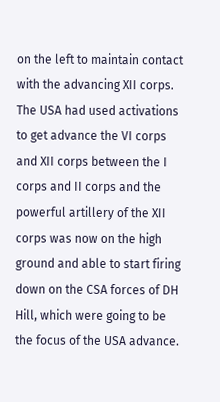on the left to maintain contact with the advancing XII corps.  The USA had used activations to get advance the VI corps and XII corps between the I corps and II corps and the powerful artillery of the XII corps was now on the high ground and able to start firing down on the CSA forces of DH Hill, which were going to be the focus of the USA advance.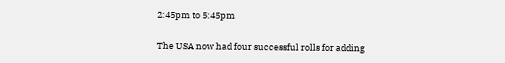2:45pm to 5:45pm

The USA now had four successful rolls for adding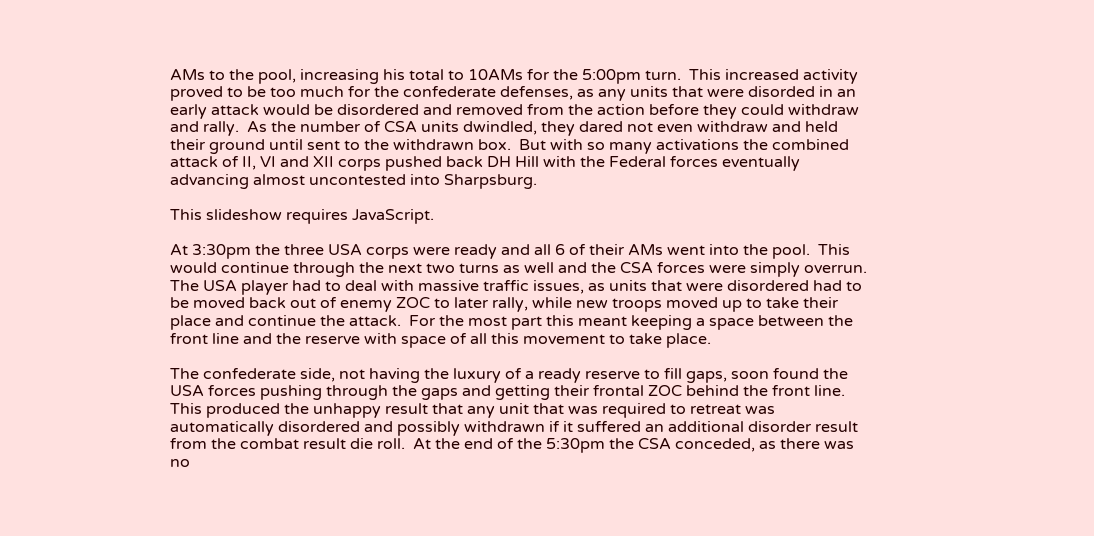AMs to the pool, increasing his total to 10AMs for the 5:00pm turn.  This increased activity proved to be too much for the confederate defenses, as any units that were disorded in an early attack would be disordered and removed from the action before they could withdraw and rally.  As the number of CSA units dwindled, they dared not even withdraw and held their ground until sent to the withdrawn box.  But with so many activations the combined attack of II, VI and XII corps pushed back DH Hill with the Federal forces eventually advancing almost uncontested into Sharpsburg.

This slideshow requires JavaScript.

At 3:30pm the three USA corps were ready and all 6 of their AMs went into the pool.  This would continue through the next two turns as well and the CSA forces were simply overrun.  The USA player had to deal with massive traffic issues, as units that were disordered had to be moved back out of enemy ZOC to later rally, while new troops moved up to take their place and continue the attack.  For the most part this meant keeping a space between the front line and the reserve with space of all this movement to take place.

The confederate side, not having the luxury of a ready reserve to fill gaps, soon found the USA forces pushing through the gaps and getting their frontal ZOC behind the front line.  This produced the unhappy result that any unit that was required to retreat was automatically disordered and possibly withdrawn if it suffered an additional disorder result from the combat result die roll.  At the end of the 5:30pm the CSA conceded, as there was no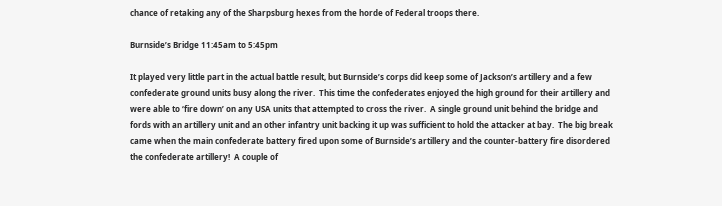chance of retaking any of the Sharpsburg hexes from the horde of Federal troops there.

Burnside’s Bridge 11:45am to 5:45pm

It played very little part in the actual battle result, but Burnside’s corps did keep some of Jackson’s artillery and a few confederate ground units busy along the river.  This time the confederates enjoyed the high ground for their artillery and were able to ‘fire down’ on any USA units that attempted to cross the river.  A single ground unit behind the bridge and fords with an artillery unit and an other infantry unit backing it up was sufficient to hold the attacker at bay.  The big break came when the main confederate battery fired upon some of Burnside’s artillery and the counter-battery fire disordered the confederate artillery!  A couple of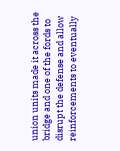union units made it across the bridge and one of the fords to disrupt the defense and allow reinforcements to eventually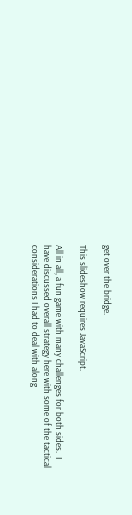get over the bridge.

This slideshow requires JavaScript.

All in all, a fun game with many challenges for both sides.  I have discussed overall strategy here with some of the tactical considerations I had to deal with along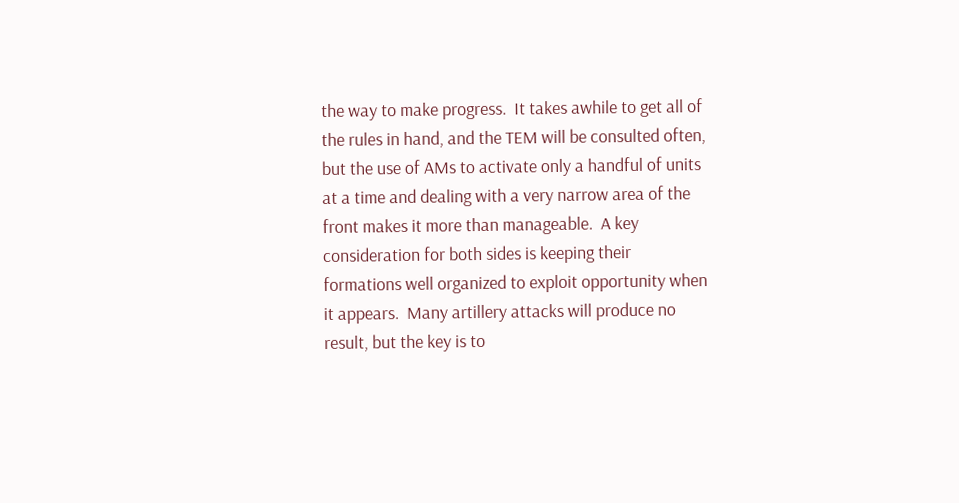the way to make progress.  It takes awhile to get all of the rules in hand, and the TEM will be consulted often, but the use of AMs to activate only a handful of units at a time and dealing with a very narrow area of the front makes it more than manageable.  A key consideration for both sides is keeping their formations well organized to exploit opportunity when it appears.  Many artillery attacks will produce no result, but the key is to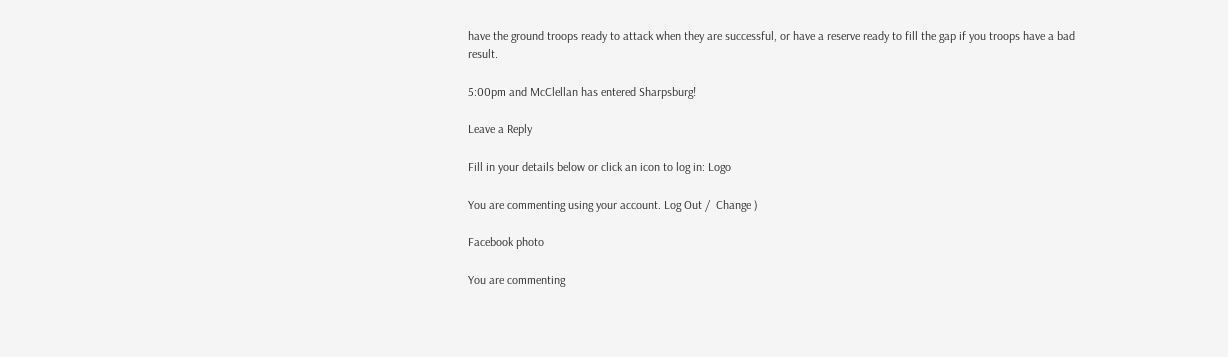have the ground troops ready to attack when they are successful, or have a reserve ready to fill the gap if you troops have a bad result.

5:00pm and McClellan has entered Sharpsburg!

Leave a Reply

Fill in your details below or click an icon to log in: Logo

You are commenting using your account. Log Out /  Change )

Facebook photo

You are commenting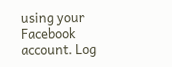using your Facebook account. Log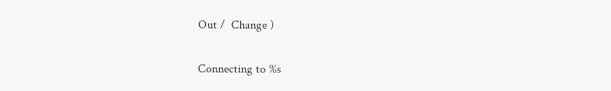Out /  Change )

Connecting to %s